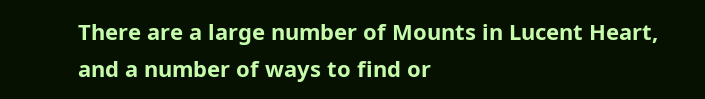There are a large number of Mounts in Lucent Heart, and a number of ways to find or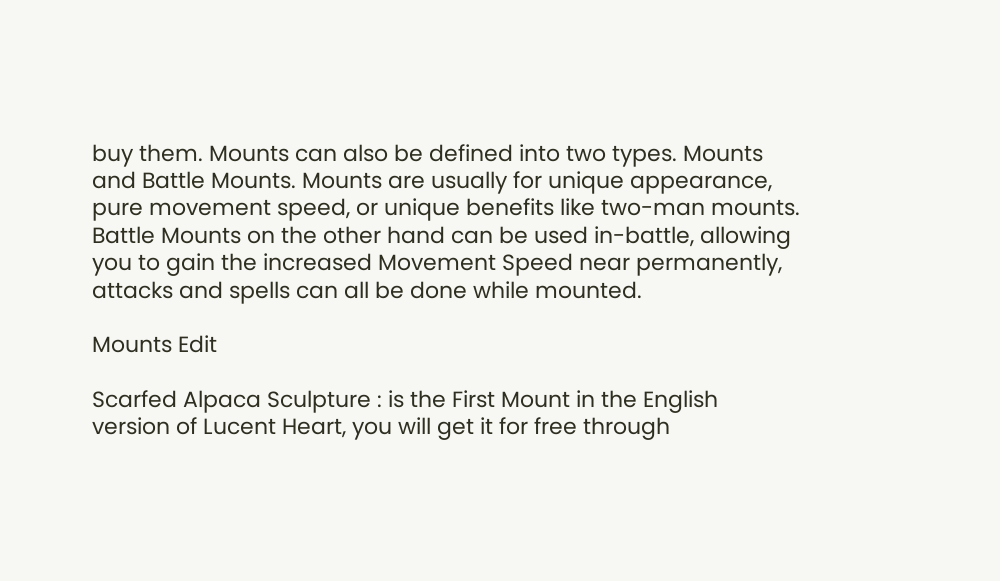buy them. Mounts can also be defined into two types. Mounts and Battle Mounts. Mounts are usually for unique appearance, pure movement speed, or unique benefits like two-man mounts. Battle Mounts on the other hand can be used in-battle, allowing you to gain the increased Movement Speed near permanently, attacks and spells can all be done while mounted.

Mounts Edit

Scarfed Alpaca Sculpture : is the First Mount in the English version of Lucent Heart, you will get it for free through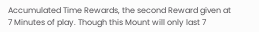Accumulated Time Rewards, the second Reward given at 7 Minutes of play. Though this Mount will only last 7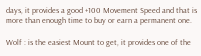days, it provides a good +100 Movement Speed and that is more than enough time to buy or earn a permanent one.

Wolf : is the easiest Mount to get, it provides one of the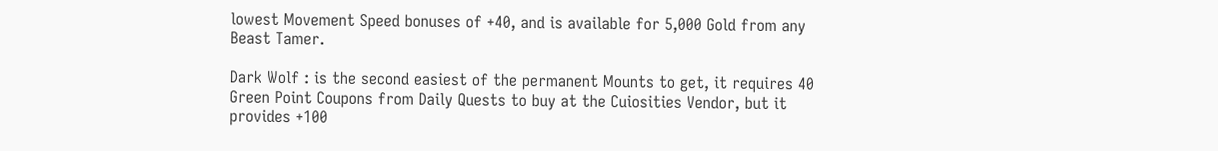lowest Movement Speed bonuses of +40, and is available for 5,000 Gold from any Beast Tamer.

Dark Wolf : is the second easiest of the permanent Mounts to get, it requires 40 Green Point Coupons from Daily Quests to buy at the Cuiosities Vendor, but it provides +100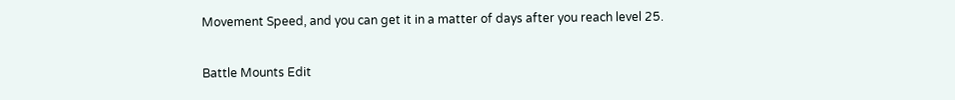Movement Speed, and you can get it in a matter of days after you reach level 25.

Battle Mounts Edit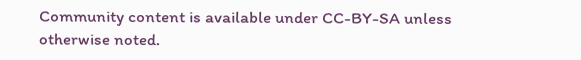Community content is available under CC-BY-SA unless otherwise noted.